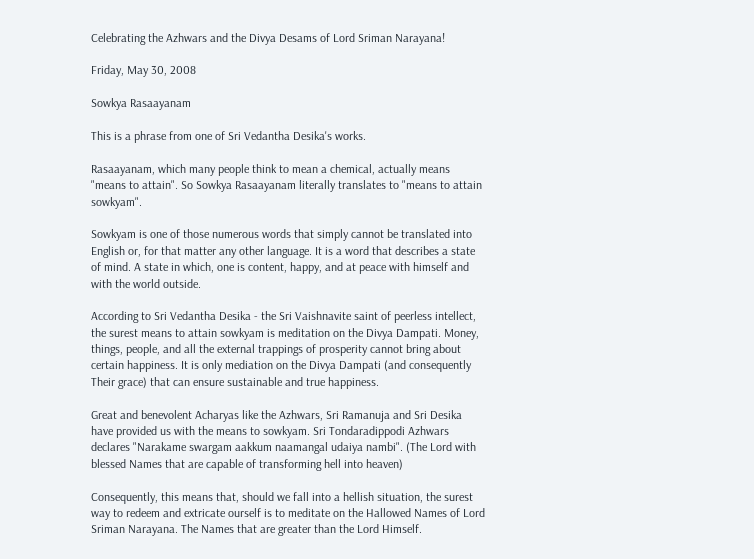Celebrating the Azhwars and the Divya Desams of Lord Sriman Narayana!

Friday, May 30, 2008

Sowkya Rasaayanam

This is a phrase from one of Sri Vedantha Desika's works.

Rasaayanam, which many people think to mean a chemical, actually means "means to attain". So Sowkya Rasaayanam literally translates to "means to attain sowkyam".

Sowkyam is one of those numerous words that simply cannot be translated into English or, for that matter any other language. It is a word that describes a state of mind. A state in which, one is content, happy, and at peace with himself and with the world outside.

According to Sri Vedantha Desika - the Sri Vaishnavite saint of peerless intellect, the surest means to attain sowkyam is meditation on the Divya Dampati. Money, things, people, and all the external trappings of prosperity cannot bring about certain happiness. It is only mediation on the Divya Dampati (and consequently Their grace) that can ensure sustainable and true happiness.

Great and benevolent Acharyas like the Azhwars, Sri Ramanuja and Sri Desika have provided us with the means to sowkyam. Sri Tondaradippodi Azhwars declares "Narakame swargam aakkum naamangal udaiya nambi". (The Lord with blessed Names that are capable of transforming hell into heaven)

Consequently, this means that, should we fall into a hellish situation, the surest way to redeem and extricate ourself is to meditate on the Hallowed Names of Lord Sriman Narayana. The Names that are greater than the Lord Himself.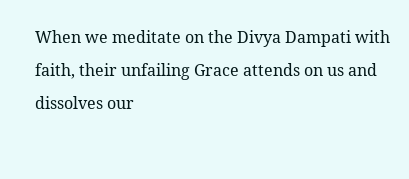When we meditate on the Divya Dampati with faith, their unfailing Grace attends on us and dissolves our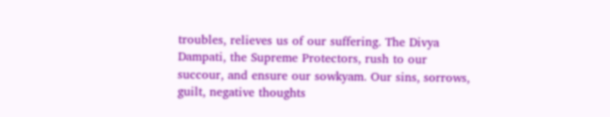troubles, relieves us of our suffering. The Divya Dampati, the Supreme Protectors, rush to our succour, and ensure our sowkyam. Our sins, sorrows, guilt, negative thoughts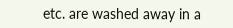etc. are washed away in a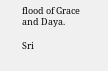flood of Grace and Daya.

Sri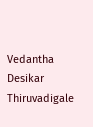Vedantha Desikar Thiruvadigale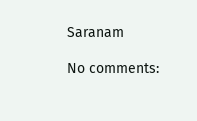Saranam

No comments: